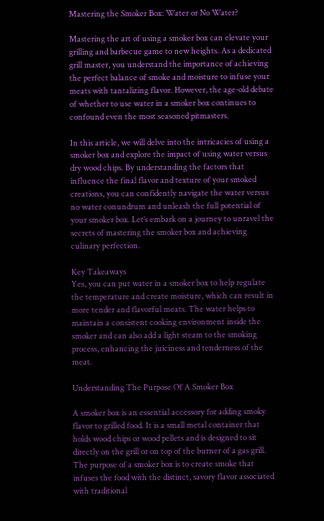Mastering the Smoker Box: Water or No Water?

Mastering the art of using a smoker box can elevate your grilling and barbecue game to new heights. As a dedicated grill master, you understand the importance of achieving the perfect balance of smoke and moisture to infuse your meats with tantalizing flavor. However, the age-old debate of whether to use water in a smoker box continues to confound even the most seasoned pitmasters.

In this article, we will delve into the intricacies of using a smoker box and explore the impact of using water versus dry wood chips. By understanding the factors that influence the final flavor and texture of your smoked creations, you can confidently navigate the water versus no water conundrum and unleash the full potential of your smoker box. Let’s embark on a journey to unravel the secrets of mastering the smoker box and achieving culinary perfection.

Key Takeaways
Yes, you can put water in a smoker box to help regulate the temperature and create moisture, which can result in more tender and flavorful meats. The water helps to maintain a consistent cooking environment inside the smoker and can also add a light steam to the smoking process, enhancing the juiciness and tenderness of the meat.

Understanding The Purpose Of A Smoker Box

A smoker box is an essential accessory for adding smoky flavor to grilled food. It is a small metal container that holds wood chips or wood pellets and is designed to sit directly on the grill or on top of the burner of a gas grill. The purpose of a smoker box is to create smoke that infuses the food with the distinct, savory flavor associated with traditional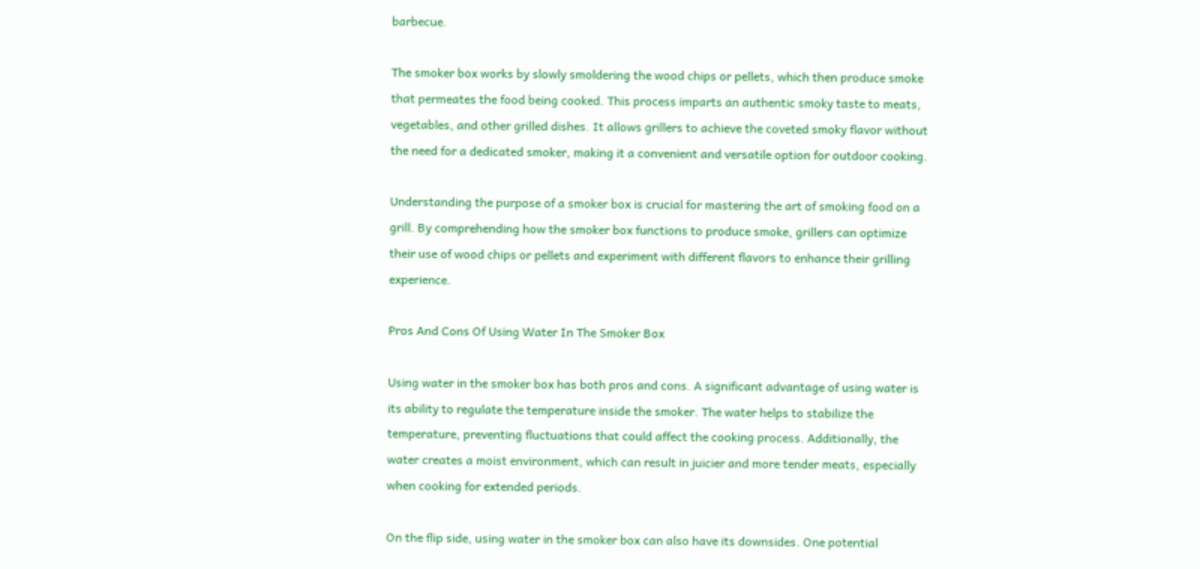barbecue.

The smoker box works by slowly smoldering the wood chips or pellets, which then produce smoke that permeates the food being cooked. This process imparts an authentic smoky taste to meats, vegetables, and other grilled dishes. It allows grillers to achieve the coveted smoky flavor without the need for a dedicated smoker, making it a convenient and versatile option for outdoor cooking.

Understanding the purpose of a smoker box is crucial for mastering the art of smoking food on a grill. By comprehending how the smoker box functions to produce smoke, grillers can optimize their use of wood chips or pellets and experiment with different flavors to enhance their grilling experience.

Pros And Cons Of Using Water In The Smoker Box

Using water in the smoker box has both pros and cons. A significant advantage of using water is its ability to regulate the temperature inside the smoker. The water helps to stabilize the temperature, preventing fluctuations that could affect the cooking process. Additionally, the water creates a moist environment, which can result in juicier and more tender meats, especially when cooking for extended periods.

On the flip side, using water in the smoker box can also have its downsides. One potential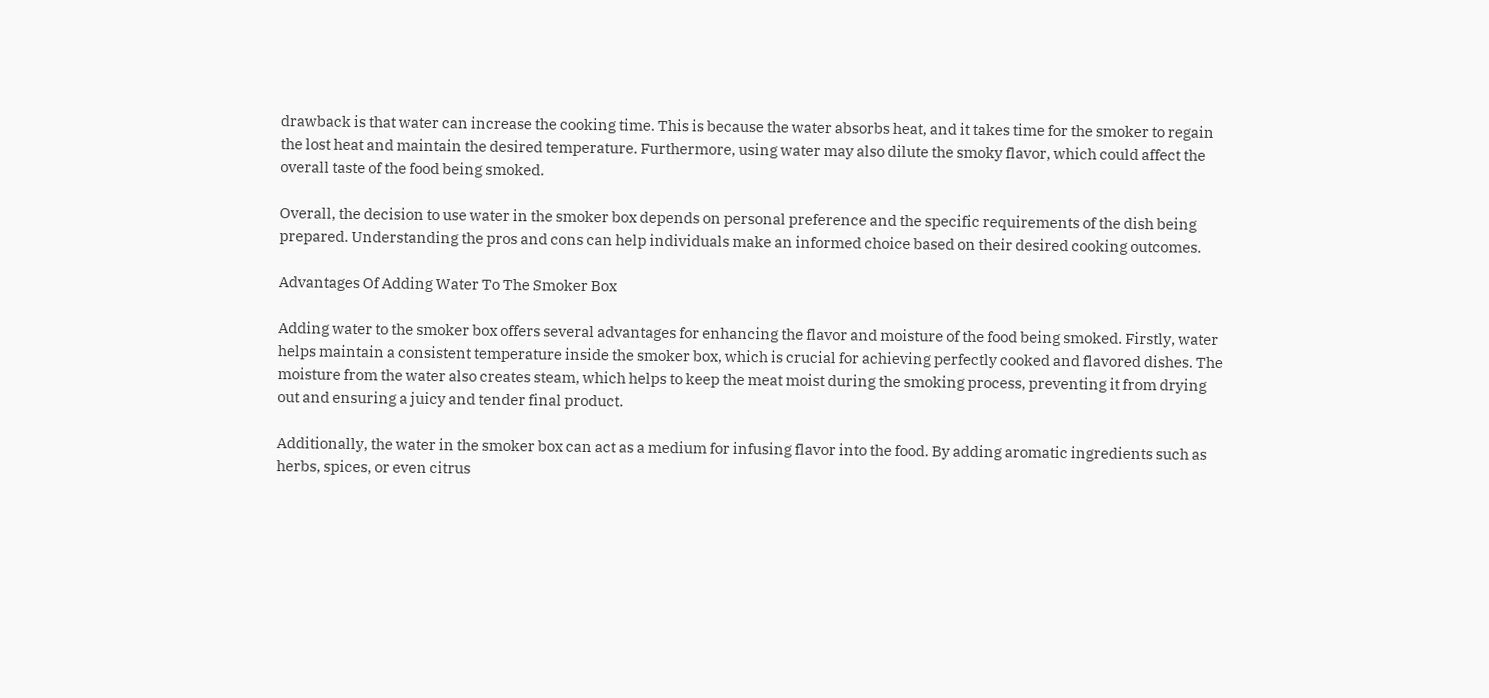drawback is that water can increase the cooking time. This is because the water absorbs heat, and it takes time for the smoker to regain the lost heat and maintain the desired temperature. Furthermore, using water may also dilute the smoky flavor, which could affect the overall taste of the food being smoked.

Overall, the decision to use water in the smoker box depends on personal preference and the specific requirements of the dish being prepared. Understanding the pros and cons can help individuals make an informed choice based on their desired cooking outcomes.

Advantages Of Adding Water To The Smoker Box

Adding water to the smoker box offers several advantages for enhancing the flavor and moisture of the food being smoked. Firstly, water helps maintain a consistent temperature inside the smoker box, which is crucial for achieving perfectly cooked and flavored dishes. The moisture from the water also creates steam, which helps to keep the meat moist during the smoking process, preventing it from drying out and ensuring a juicy and tender final product.

Additionally, the water in the smoker box can act as a medium for infusing flavor into the food. By adding aromatic ingredients such as herbs, spices, or even citrus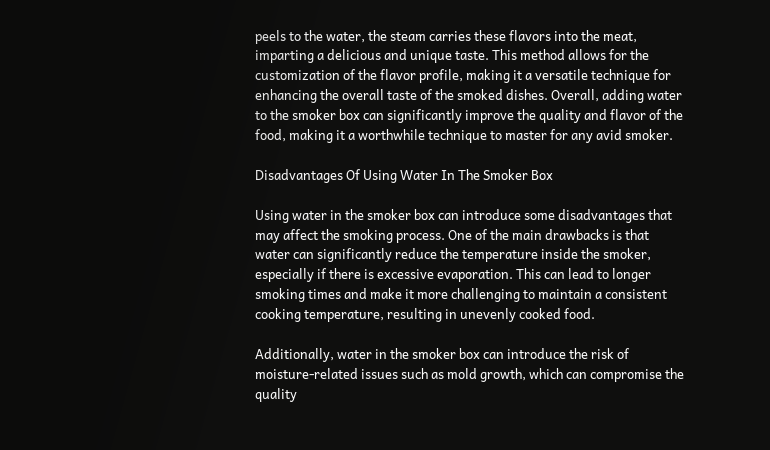peels to the water, the steam carries these flavors into the meat, imparting a delicious and unique taste. This method allows for the customization of the flavor profile, making it a versatile technique for enhancing the overall taste of the smoked dishes. Overall, adding water to the smoker box can significantly improve the quality and flavor of the food, making it a worthwhile technique to master for any avid smoker.

Disadvantages Of Using Water In The Smoker Box

Using water in the smoker box can introduce some disadvantages that may affect the smoking process. One of the main drawbacks is that water can significantly reduce the temperature inside the smoker, especially if there is excessive evaporation. This can lead to longer smoking times and make it more challenging to maintain a consistent cooking temperature, resulting in unevenly cooked food.

Additionally, water in the smoker box can introduce the risk of moisture-related issues such as mold growth, which can compromise the quality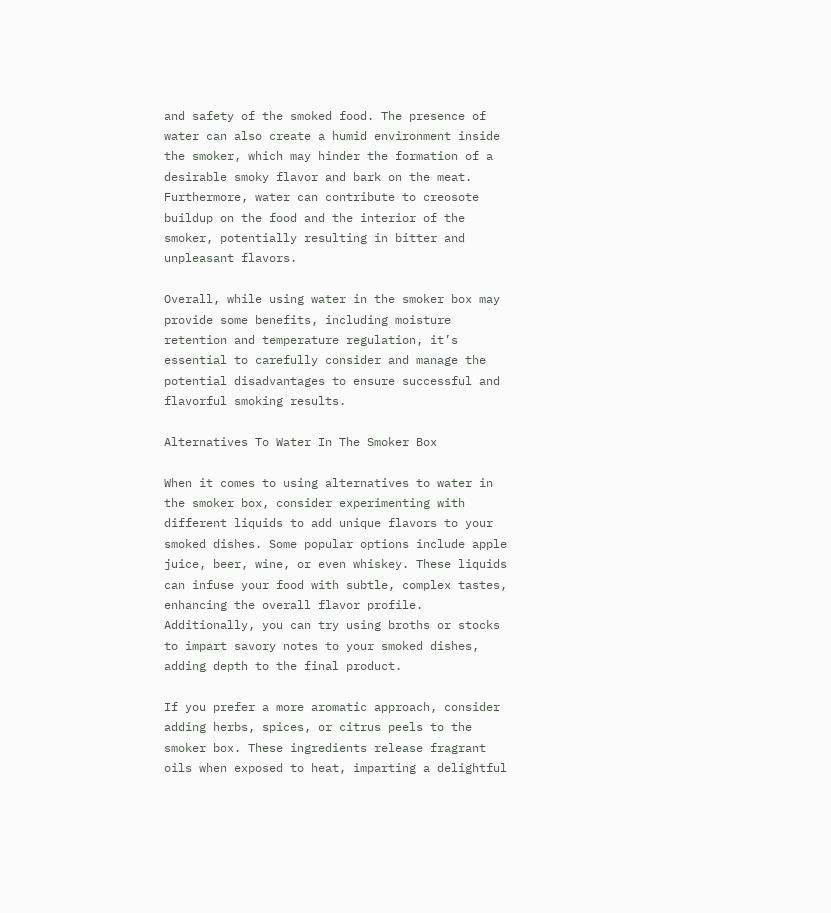and safety of the smoked food. The presence of water can also create a humid environment inside the smoker, which may hinder the formation of a desirable smoky flavor and bark on the meat. Furthermore, water can contribute to creosote buildup on the food and the interior of the smoker, potentially resulting in bitter and unpleasant flavors.

Overall, while using water in the smoker box may provide some benefits, including moisture retention and temperature regulation, it’s essential to carefully consider and manage the potential disadvantages to ensure successful and flavorful smoking results.

Alternatives To Water In The Smoker Box

When it comes to using alternatives to water in the smoker box, consider experimenting with different liquids to add unique flavors to your smoked dishes. Some popular options include apple juice, beer, wine, or even whiskey. These liquids can infuse your food with subtle, complex tastes, enhancing the overall flavor profile. Additionally, you can try using broths or stocks to impart savory notes to your smoked dishes, adding depth to the final product.

If you prefer a more aromatic approach, consider adding herbs, spices, or citrus peels to the smoker box. These ingredients release fragrant oils when exposed to heat, imparting a delightful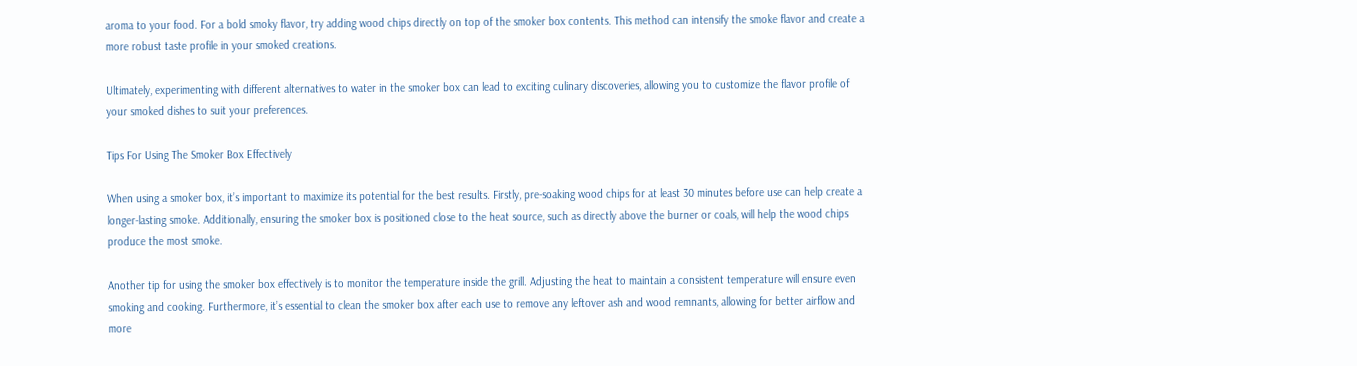aroma to your food. For a bold smoky flavor, try adding wood chips directly on top of the smoker box contents. This method can intensify the smoke flavor and create a more robust taste profile in your smoked creations.

Ultimately, experimenting with different alternatives to water in the smoker box can lead to exciting culinary discoveries, allowing you to customize the flavor profile of your smoked dishes to suit your preferences.

Tips For Using The Smoker Box Effectively

When using a smoker box, it’s important to maximize its potential for the best results. Firstly, pre-soaking wood chips for at least 30 minutes before use can help create a longer-lasting smoke. Additionally, ensuring the smoker box is positioned close to the heat source, such as directly above the burner or coals, will help the wood chips produce the most smoke.

Another tip for using the smoker box effectively is to monitor the temperature inside the grill. Adjusting the heat to maintain a consistent temperature will ensure even smoking and cooking. Furthermore, it’s essential to clean the smoker box after each use to remove any leftover ash and wood remnants, allowing for better airflow and more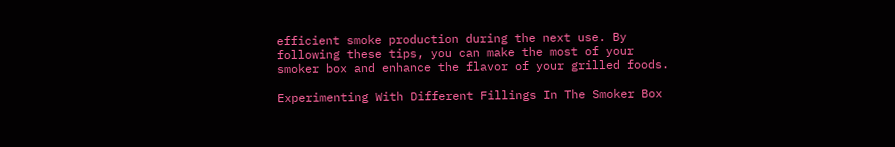efficient smoke production during the next use. By following these tips, you can make the most of your smoker box and enhance the flavor of your grilled foods.

Experimenting With Different Fillings In The Smoker Box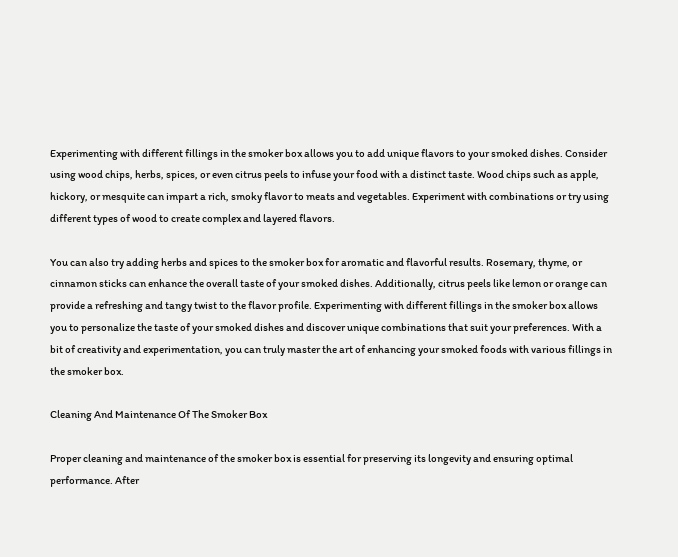Experimenting with different fillings in the smoker box allows you to add unique flavors to your smoked dishes. Consider using wood chips, herbs, spices, or even citrus peels to infuse your food with a distinct taste. Wood chips such as apple, hickory, or mesquite can impart a rich, smoky flavor to meats and vegetables. Experiment with combinations or try using different types of wood to create complex and layered flavors.

You can also try adding herbs and spices to the smoker box for aromatic and flavorful results. Rosemary, thyme, or cinnamon sticks can enhance the overall taste of your smoked dishes. Additionally, citrus peels like lemon or orange can provide a refreshing and tangy twist to the flavor profile. Experimenting with different fillings in the smoker box allows you to personalize the taste of your smoked dishes and discover unique combinations that suit your preferences. With a bit of creativity and experimentation, you can truly master the art of enhancing your smoked foods with various fillings in the smoker box.

Cleaning And Maintenance Of The Smoker Box

Proper cleaning and maintenance of the smoker box is essential for preserving its longevity and ensuring optimal performance. After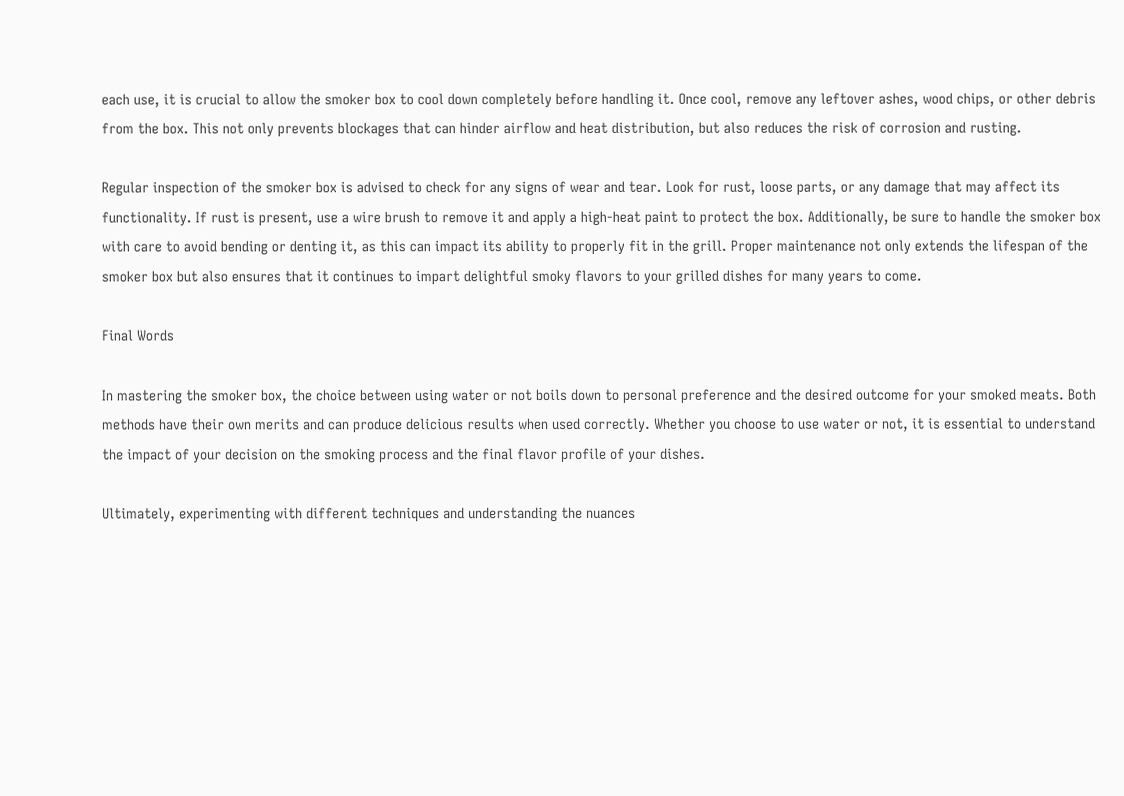each use, it is crucial to allow the smoker box to cool down completely before handling it. Once cool, remove any leftover ashes, wood chips, or other debris from the box. This not only prevents blockages that can hinder airflow and heat distribution, but also reduces the risk of corrosion and rusting.

Regular inspection of the smoker box is advised to check for any signs of wear and tear. Look for rust, loose parts, or any damage that may affect its functionality. If rust is present, use a wire brush to remove it and apply a high-heat paint to protect the box. Additionally, be sure to handle the smoker box with care to avoid bending or denting it, as this can impact its ability to properly fit in the grill. Proper maintenance not only extends the lifespan of the smoker box but also ensures that it continues to impart delightful smoky flavors to your grilled dishes for many years to come.

Final Words

In mastering the smoker box, the choice between using water or not boils down to personal preference and the desired outcome for your smoked meats. Both methods have their own merits and can produce delicious results when used correctly. Whether you choose to use water or not, it is essential to understand the impact of your decision on the smoking process and the final flavor profile of your dishes.

Ultimately, experimenting with different techniques and understanding the nuances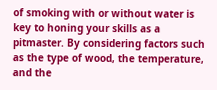of smoking with or without water is key to honing your skills as a pitmaster. By considering factors such as the type of wood, the temperature, and the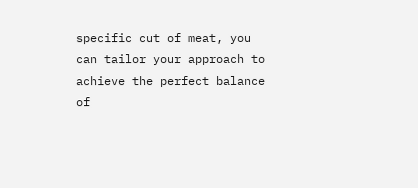specific cut of meat, you can tailor your approach to achieve the perfect balance of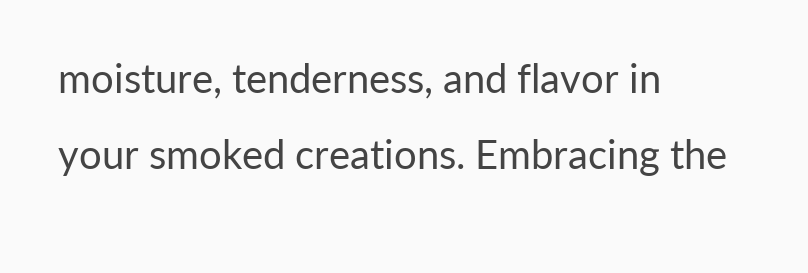moisture, tenderness, and flavor in your smoked creations. Embracing the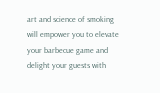art and science of smoking will empower you to elevate your barbecue game and delight your guests with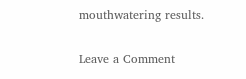mouthwatering results.

Leave a Comment